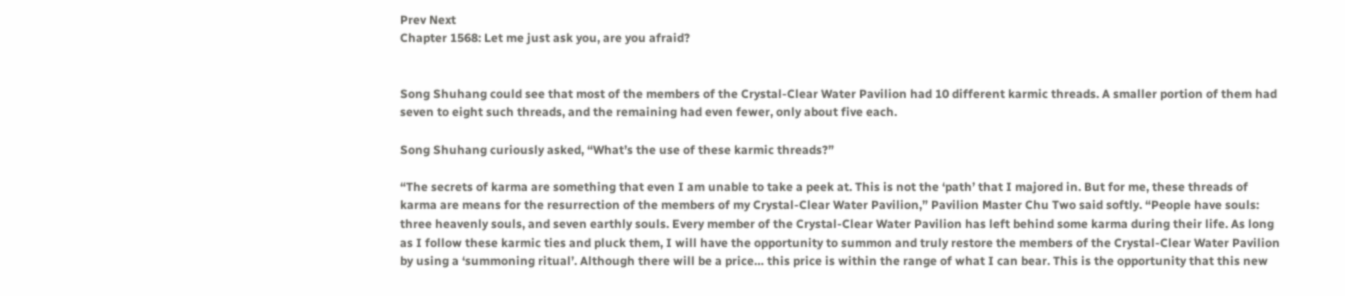Prev Next
Chapter 1568: Let me just ask you, are you afraid?


Song Shuhang could see that most of the members of the Crystal-Clear Water Pavilion had 10 different karmic threads. A smaller portion of them had seven to eight such threads, and the remaining had even fewer, only about five each.

Song Shuhang curiously asked, “What’s the use of these karmic threads?”

“The secrets of karma are something that even I am unable to take a peek at. This is not the ‘path’ that I majored in. But for me, these threads of karma are means for the resurrection of the members of my Crystal-Clear Water Pavilion,” Pavilion Master Chu Two said softly. “People have souls: three heavenly souls, and seven earthly souls. Every member of the Crystal-Clear Water Pavilion has left behind some karma during their life. As long as I follow these karmic ties and pluck them, I will have the opportunity to summon and truly restore the members of the Crystal-Clear Water Pavilion by using a ‘summoning ritual’. Although there will be a price… this price is within the range of what I can bear. This is the opportunity that this new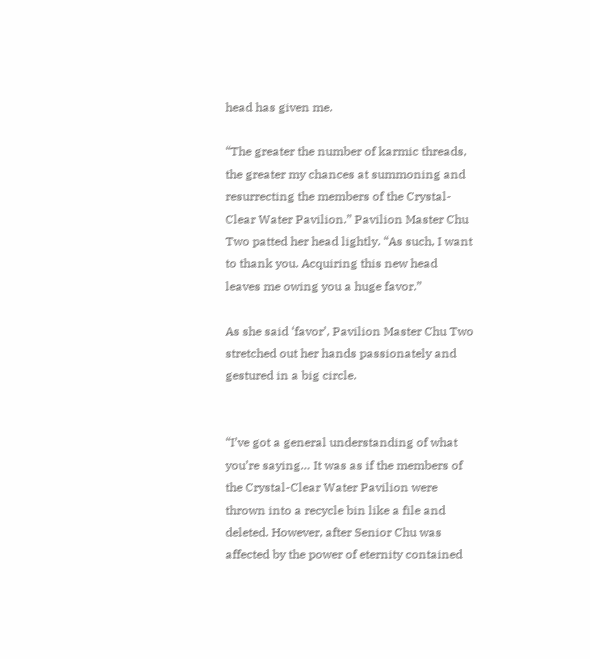head has given me.

“The greater the number of karmic threads, the greater my chances at summoning and resurrecting the members of the Crystal-Clear Water Pavilion.” Pavilion Master Chu Two patted her head lightly. “As such, I want to thank you. Acquiring this new head leaves me owing you a huge favor.”

As she said ‘favor’, Pavilion Master Chu Two stretched out her hands passionately and gestured in a big circle.


“I’ve got a general understanding of what you’re saying… It was as if the members of the Crystal-Clear Water Pavilion were thrown into a recycle bin like a file and deleted. However, after Senior Chu was affected by the power of eternity contained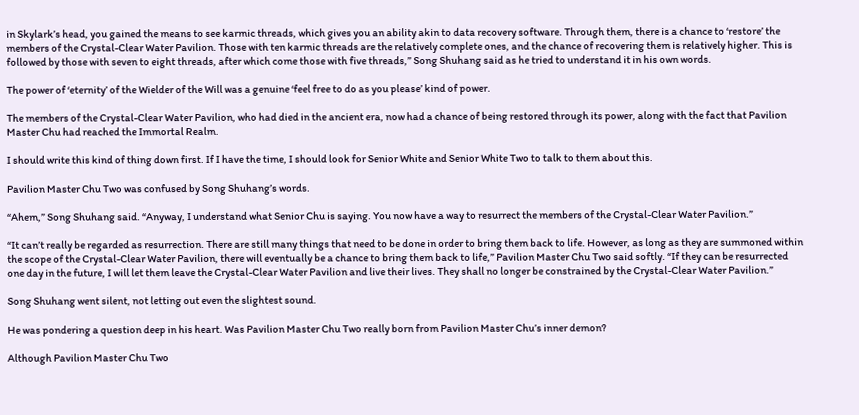in Skylark’s head, you gained the means to see karmic threads, which gives you an ability akin to data recovery software. Through them, there is a chance to ‘restore’ the members of the Crystal-Clear Water Pavilion. Those with ten karmic threads are the relatively complete ones, and the chance of recovering them is relatively higher. This is followed by those with seven to eight threads, after which come those with five threads,” Song Shuhang said as he tried to understand it in his own words.

The power of ‘eternity’ of the Wielder of the Will was a genuine ‘feel free to do as you please’ kind of power.

The members of the Crystal-Clear Water Pavilion, who had died in the ancient era, now had a chance of being restored through its power, along with the fact that Pavilion Master Chu had reached the Immortal Realm.

I should write this kind of thing down first. If I have the time, I should look for Senior White and Senior White Two to talk to them about this.

Pavilion Master Chu Two was confused by Song Shuhang’s words.

“Ahem,” Song Shuhang said. “Anyway, I understand what Senior Chu is saying. You now have a way to resurrect the members of the Crystal-Clear Water Pavilion.”

“It can’t really be regarded as resurrection. There are still many things that need to be done in order to bring them back to life. However, as long as they are summoned within the scope of the Crystal-Clear Water Pavilion, there will eventually be a chance to bring them back to life,” Pavilion Master Chu Two said softly. “If they can be resurrected one day in the future, I will let them leave the Crystal-Clear Water Pavilion and live their lives. They shall no longer be constrained by the Crystal-Clear Water Pavilion.”

Song Shuhang went silent, not letting out even the slightest sound.

He was pondering a question deep in his heart. Was Pavilion Master Chu Two really born from Pavilion Master Chu’s inner demon?

Although Pavilion Master Chu Two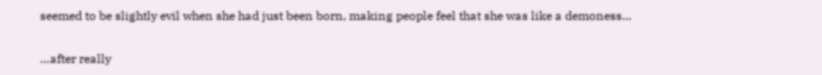seemed to be slightly evil when she had just been born, making people feel that she was like a demoness…

…after really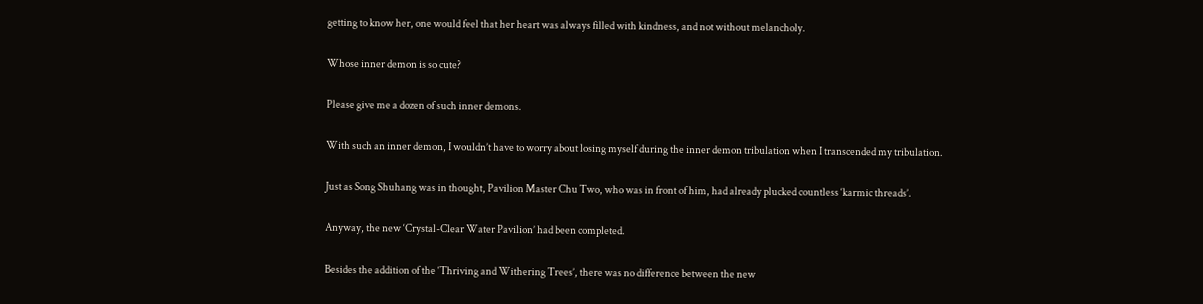getting to know her, one would feel that her heart was always filled with kindness, and not without melancholy.

Whose inner demon is so cute?

Please give me a dozen of such inner demons.

With such an inner demon, I wouldn’t have to worry about losing myself during the inner demon tribulation when I transcended my tribulation.

Just as Song Shuhang was in thought, Pavilion Master Chu Two, who was in front of him, had already plucked countless ‘karmic threads’.

Anyway, the new ‘Crystal-Clear Water Pavilion’ had been completed.

Besides the addition of the ‘Thriving and Withering Trees’, there was no difference between the new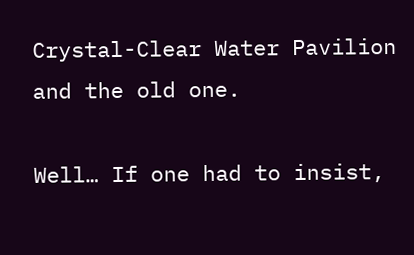Crystal-Clear Water Pavilion and the old one.

Well… If one had to insist,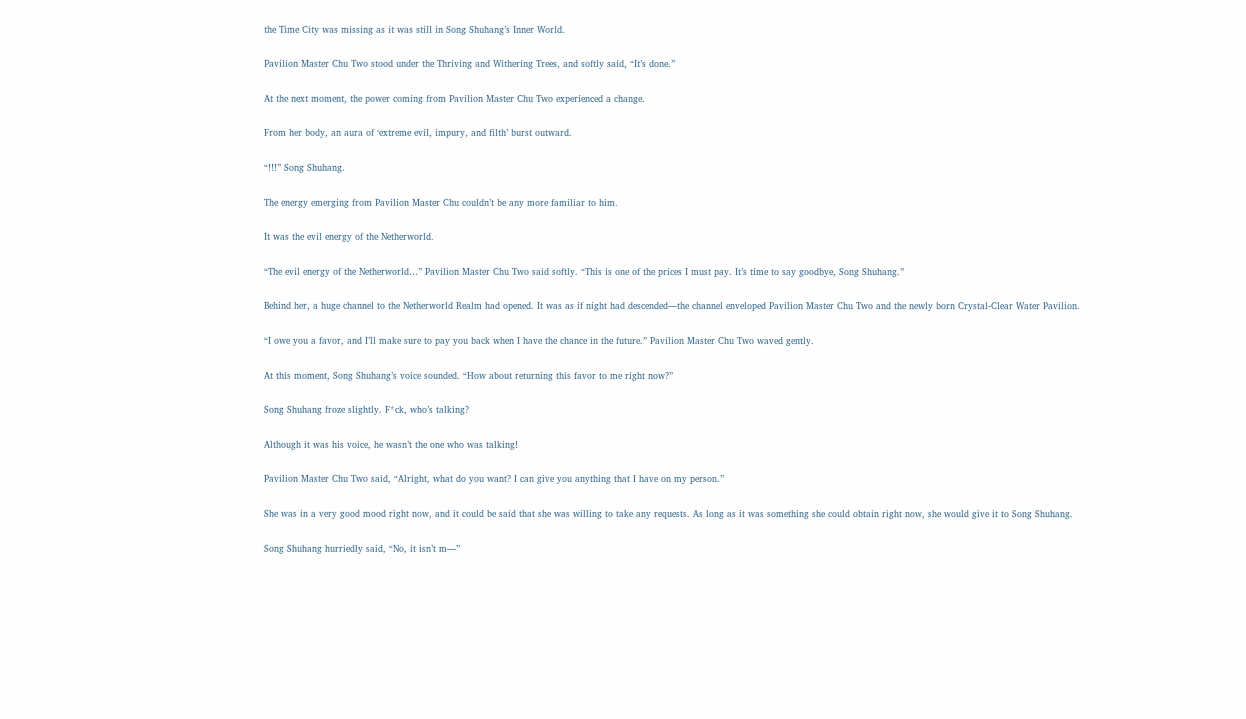the Time City was missing as it was still in Song Shuhang’s Inner World.

Pavilion Master Chu Two stood under the Thriving and Withering Trees, and softly said, “It’s done.”

At the next moment, the power coming from Pavilion Master Chu Two experienced a change.

From her body, an aura of ‘extreme evil, impury, and filth’ burst outward.

“!!!” Song Shuhang.

The energy emerging from Pavilion Master Chu couldn’t be any more familiar to him.

It was the evil energy of the Netherworld.

“The evil energy of the Netherworld…” Pavilion Master Chu Two said softly. “This is one of the prices I must pay. It’s time to say goodbye, Song Shuhang.”

Behind her, a huge channel to the Netherworld Realm had opened. It was as if night had descended—the channel enveloped Pavilion Master Chu Two and the newly born Crystal-Clear Water Pavilion.

“I owe you a favor, and I’ll make sure to pay you back when I have the chance in the future.” Pavilion Master Chu Two waved gently.

At this moment, Song Shuhang’s voice sounded. “How about returning this favor to me right now?”

Song Shuhang froze slightly. F*ck, who’s talking?

Although it was his voice, he wasn’t the one who was talking!

Pavilion Master Chu Two said, “Alright, what do you want? I can give you anything that I have on my person.”

She was in a very good mood right now, and it could be said that she was willing to take any requests. As long as it was something she could obtain right now, she would give it to Song Shuhang.

Song Shuhang hurriedly said, “No, it isn’t m—”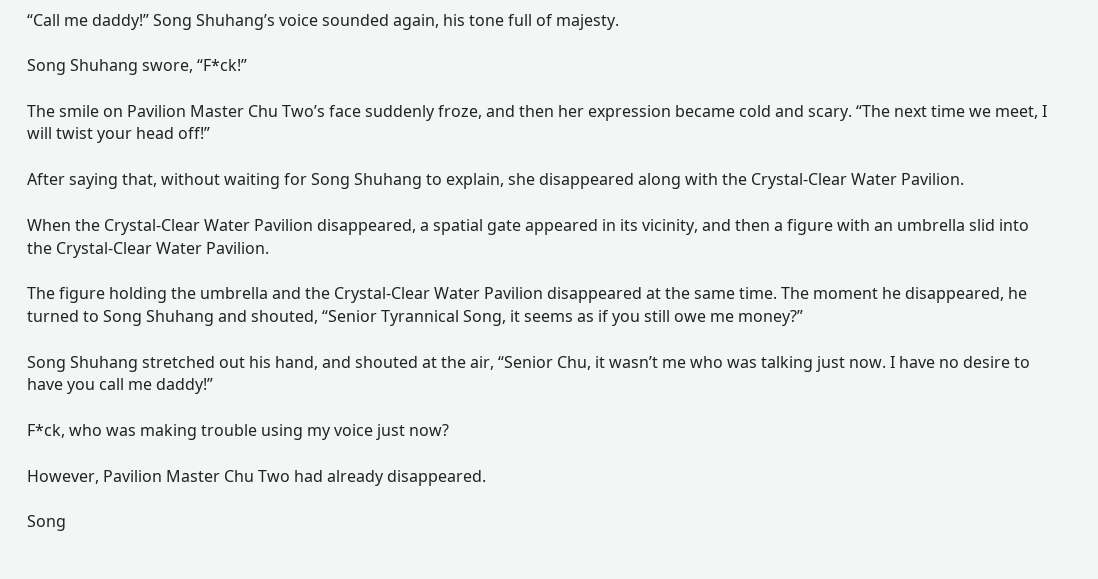“Call me daddy!” Song Shuhang’s voice sounded again, his tone full of majesty.

Song Shuhang swore, “F*ck!”

The smile on Pavilion Master Chu Two’s face suddenly froze, and then her expression became cold and scary. “The next time we meet, I will twist your head off!”

After saying that, without waiting for Song Shuhang to explain, she disappeared along with the Crystal-Clear Water Pavilion.

When the Crystal-Clear Water Pavilion disappeared, a spatial gate appeared in its vicinity, and then a figure with an umbrella slid into the Crystal-Clear Water Pavilion.

The figure holding the umbrella and the Crystal-Clear Water Pavilion disappeared at the same time. The moment he disappeared, he turned to Song Shuhang and shouted, “Senior Tyrannical Song, it seems as if you still owe me money?”

Song Shuhang stretched out his hand, and shouted at the air, “Senior Chu, it wasn’t me who was talking just now. I have no desire to have you call me daddy!”

F*ck, who was making trouble using my voice just now?

However, Pavilion Master Chu Two had already disappeared.

Song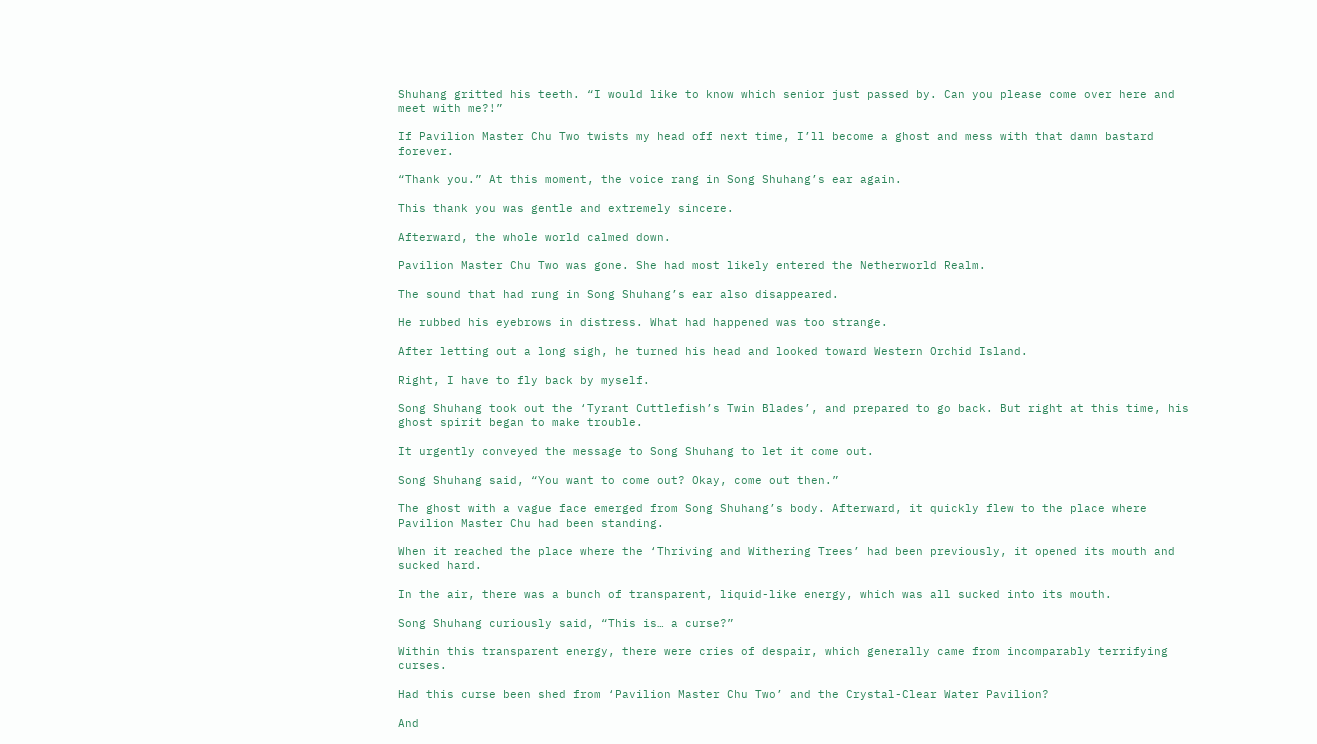Shuhang gritted his teeth. “I would like to know which senior just passed by. Can you please come over here and meet with me?!”

If Pavilion Master Chu Two twists my head off next time, I’ll become a ghost and mess with that damn bastard forever.

“Thank you.” At this moment, the voice rang in Song Shuhang’s ear again.

This thank you was gentle and extremely sincere.

Afterward, the whole world calmed down.

Pavilion Master Chu Two was gone. She had most likely entered the Netherworld Realm.

The sound that had rung in Song Shuhang’s ear also disappeared.

He rubbed his eyebrows in distress. What had happened was too strange.

After letting out a long sigh, he turned his head and looked toward Western Orchid Island.

Right, I have to fly back by myself.

Song Shuhang took out the ‘Tyrant Cuttlefish’s Twin Blades’, and prepared to go back. But right at this time, his ghost spirit began to make trouble.

It urgently conveyed the message to Song Shuhang to let it come out.

Song Shuhang said, “You want to come out? Okay, come out then.”

The ghost with a vague face emerged from Song Shuhang’s body. Afterward, it quickly flew to the place where Pavilion Master Chu had been standing.

When it reached the place where the ‘Thriving and Withering Trees’ had been previously, it opened its mouth and sucked hard.

In the air, there was a bunch of transparent, liquid-like energy, which was all sucked into its mouth.

Song Shuhang curiously said, “This is… a curse?”

Within this transparent energy, there were cries of despair, which generally came from incomparably terrifying curses.

Had this curse been shed from ‘Pavilion Master Chu Two’ and the Crystal-Clear Water Pavilion?

And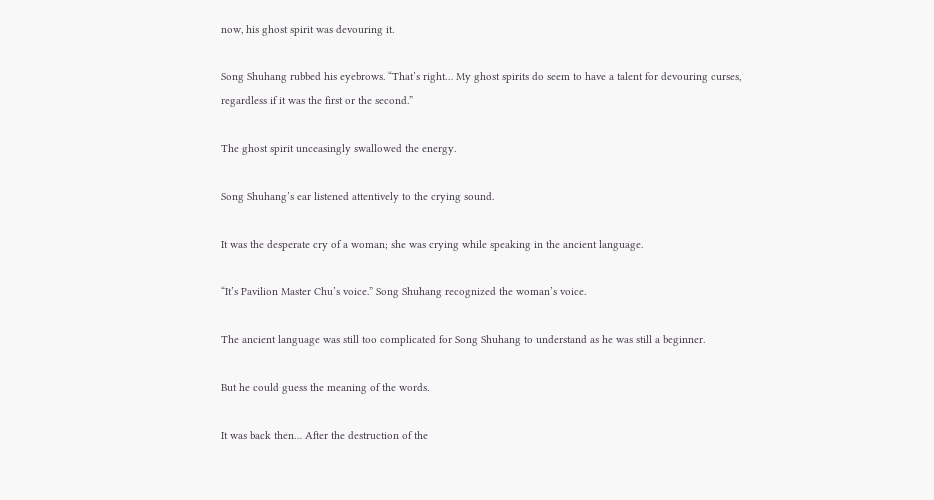now, his ghost spirit was devouring it.

Song Shuhang rubbed his eyebrows. “That’s right… My ghost spirits do seem to have a talent for devouring curses, regardless if it was the first or the second.”

The ghost spirit unceasingly swallowed the energy.

Song Shuhang’s ear listened attentively to the crying sound.

It was the desperate cry of a woman; she was crying while speaking in the ancient language.

“It’s Pavilion Master Chu’s voice.” Song Shuhang recognized the woman’s voice.

The ancient language was still too complicated for Song Shuhang to understand as he was still a beginner.

But he could guess the meaning of the words.

It was back then… After the destruction of the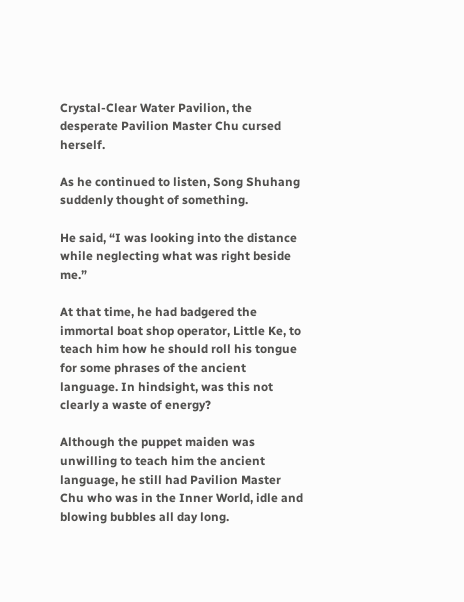Crystal-Clear Water Pavilion, the desperate Pavilion Master Chu cursed herself.

As he continued to listen, Song Shuhang suddenly thought of something.

He said, “I was looking into the distance while neglecting what was right beside me.”

At that time, he had badgered the immortal boat shop operator, Little Ke, to teach him how he should roll his tongue for some phrases of the ancient language. In hindsight, was this not clearly a waste of energy?

Although the puppet maiden was unwilling to teach him the ancient language, he still had Pavilion Master Chu who was in the Inner World, idle and blowing bubbles all day long.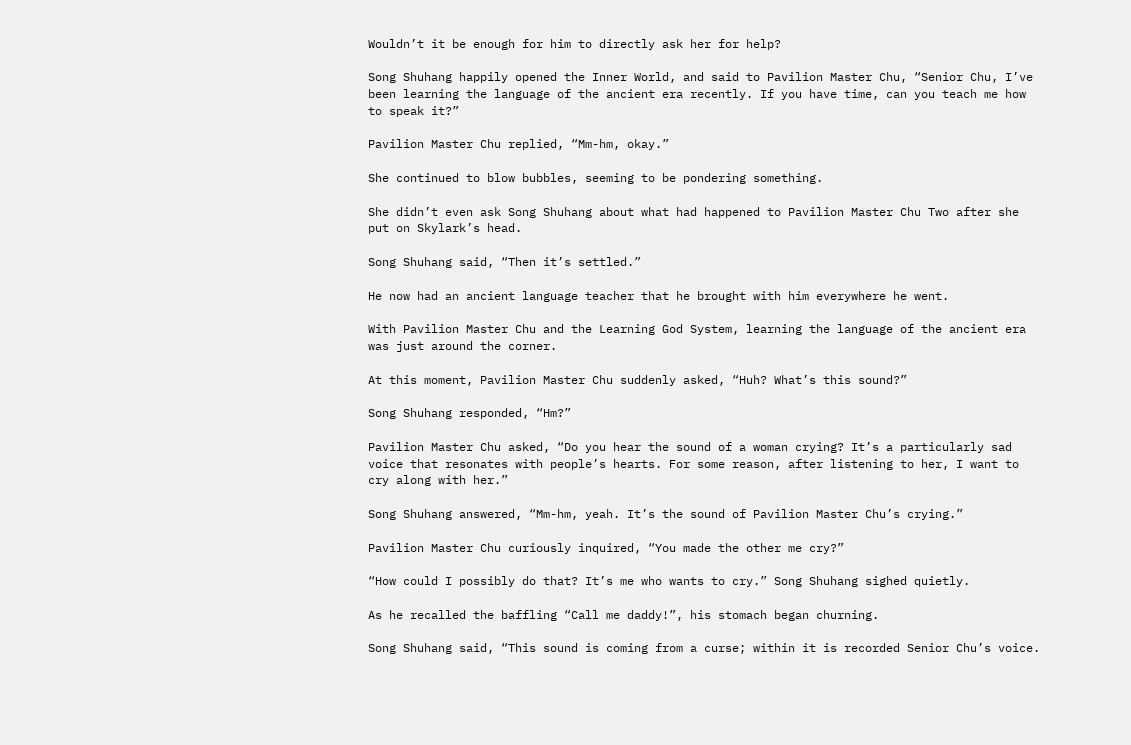Wouldn’t it be enough for him to directly ask her for help?

Song Shuhang happily opened the Inner World, and said to Pavilion Master Chu, “Senior Chu, I’ve been learning the language of the ancient era recently. If you have time, can you teach me how to speak it?”

Pavilion Master Chu replied, “Mm-hm, okay.”

She continued to blow bubbles, seeming to be pondering something.

She didn’t even ask Song Shuhang about what had happened to Pavilion Master Chu Two after she put on Skylark’s head.

Song Shuhang said, “Then it’s settled.”

He now had an ancient language teacher that he brought with him everywhere he went.

With Pavilion Master Chu and the Learning God System, learning the language of the ancient era was just around the corner.

At this moment, Pavilion Master Chu suddenly asked, “Huh? What’s this sound?”

Song Shuhang responded, “Hm?”

Pavilion Master Chu asked, “Do you hear the sound of a woman crying? It’s a particularly sad voice that resonates with people’s hearts. For some reason, after listening to her, I want to cry along with her.”

Song Shuhang answered, “Mm-hm, yeah. It’s the sound of Pavilion Master Chu’s crying.”

Pavilion Master Chu curiously inquired, “You made the other me cry?”

“How could I possibly do that? It’s me who wants to cry.” Song Shuhang sighed quietly.

As he recalled the baffling “Call me daddy!”, his stomach began churning.

Song Shuhang said, “This sound is coming from a curse; within it is recorded Senior Chu’s voice.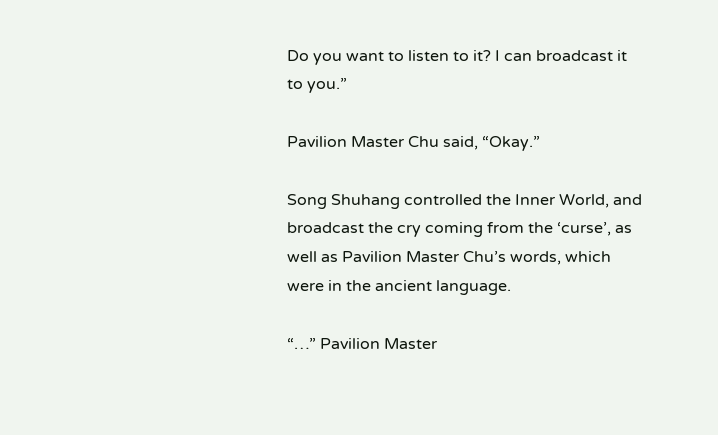Do you want to listen to it? I can broadcast it to you.”

Pavilion Master Chu said, “Okay.”

Song Shuhang controlled the Inner World, and broadcast the cry coming from the ‘curse’, as well as Pavilion Master Chu’s words, which were in the ancient language.

“…” Pavilion Master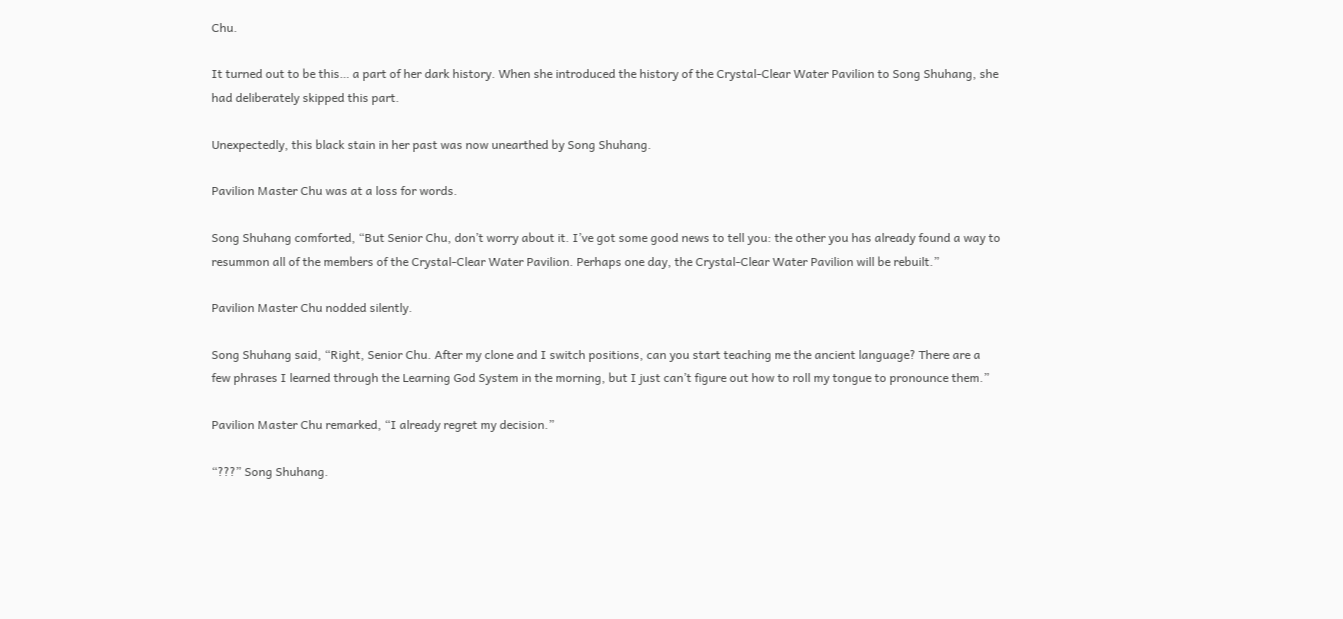Chu.

It turned out to be this… a part of her dark history. When she introduced the history of the Crystal-Clear Water Pavilion to Song Shuhang, she had deliberately skipped this part.

Unexpectedly, this black stain in her past was now unearthed by Song Shuhang.

Pavilion Master Chu was at a loss for words.

Song Shuhang comforted, “But Senior Chu, don’t worry about it. I’ve got some good news to tell you: the other you has already found a way to resummon all of the members of the Crystal-Clear Water Pavilion. Perhaps one day, the Crystal-Clear Water Pavilion will be rebuilt.”

Pavilion Master Chu nodded silently.

Song Shuhang said, “Right, Senior Chu. After my clone and I switch positions, can you start teaching me the ancient language? There are a few phrases I learned through the Learning God System in the morning, but I just can’t figure out how to roll my tongue to pronounce them.”

Pavilion Master Chu remarked, “I already regret my decision.”

“???” Song Shuhang.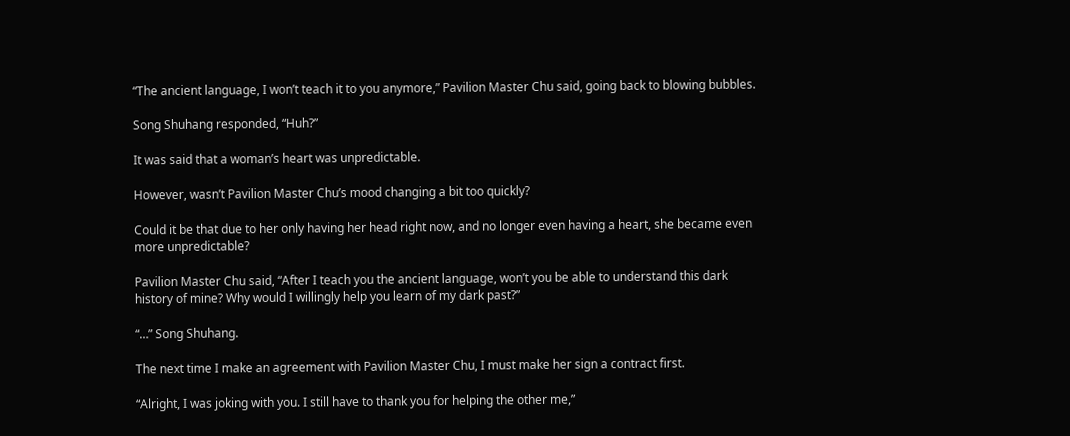“The ancient language, I won’t teach it to you anymore,” Pavilion Master Chu said, going back to blowing bubbles.

Song Shuhang responded, “Huh?”

It was said that a woman’s heart was unpredictable.

However, wasn’t Pavilion Master Chu’s mood changing a bit too quickly?

Could it be that due to her only having her head right now, and no longer even having a heart, she became even more unpredictable?

Pavilion Master Chu said, “After I teach you the ancient language, won’t you be able to understand this dark history of mine? Why would I willingly help you learn of my dark past?”

“…” Song Shuhang.

The next time I make an agreement with Pavilion Master Chu, I must make her sign a contract first.

“Alright, I was joking with you. I still have to thank you for helping the other me,”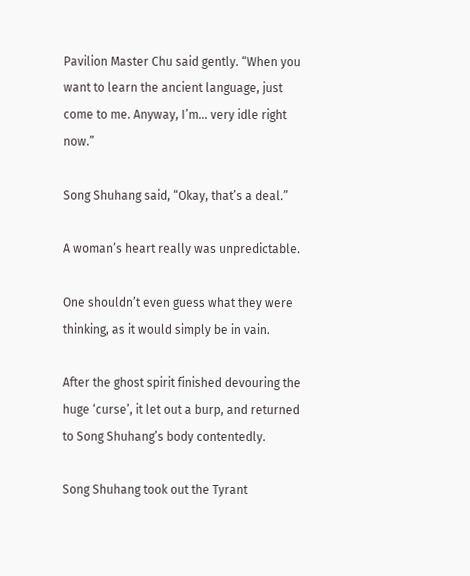Pavilion Master Chu said gently. “When you want to learn the ancient language, just come to me. Anyway, I’m… very idle right now.”

Song Shuhang said, “Okay, that’s a deal.”

A woman’s heart really was unpredictable.

One shouldn’t even guess what they were thinking, as it would simply be in vain.

After the ghost spirit finished devouring the huge ‘curse’, it let out a burp, and returned to Song Shuhang’s body contentedly.

Song Shuhang took out the Tyrant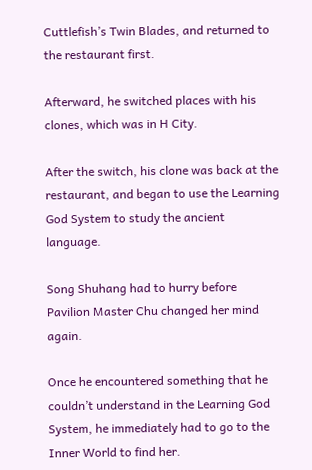Cuttlefish’s Twin Blades, and returned to the restaurant first.

Afterward, he switched places with his clones, which was in H City.

After the switch, his clone was back at the restaurant, and began to use the Learning God System to study the ancient language.

Song Shuhang had to hurry before Pavilion Master Chu changed her mind again.

Once he encountered something that he couldn’t understand in the Learning God System, he immediately had to go to the Inner World to find her.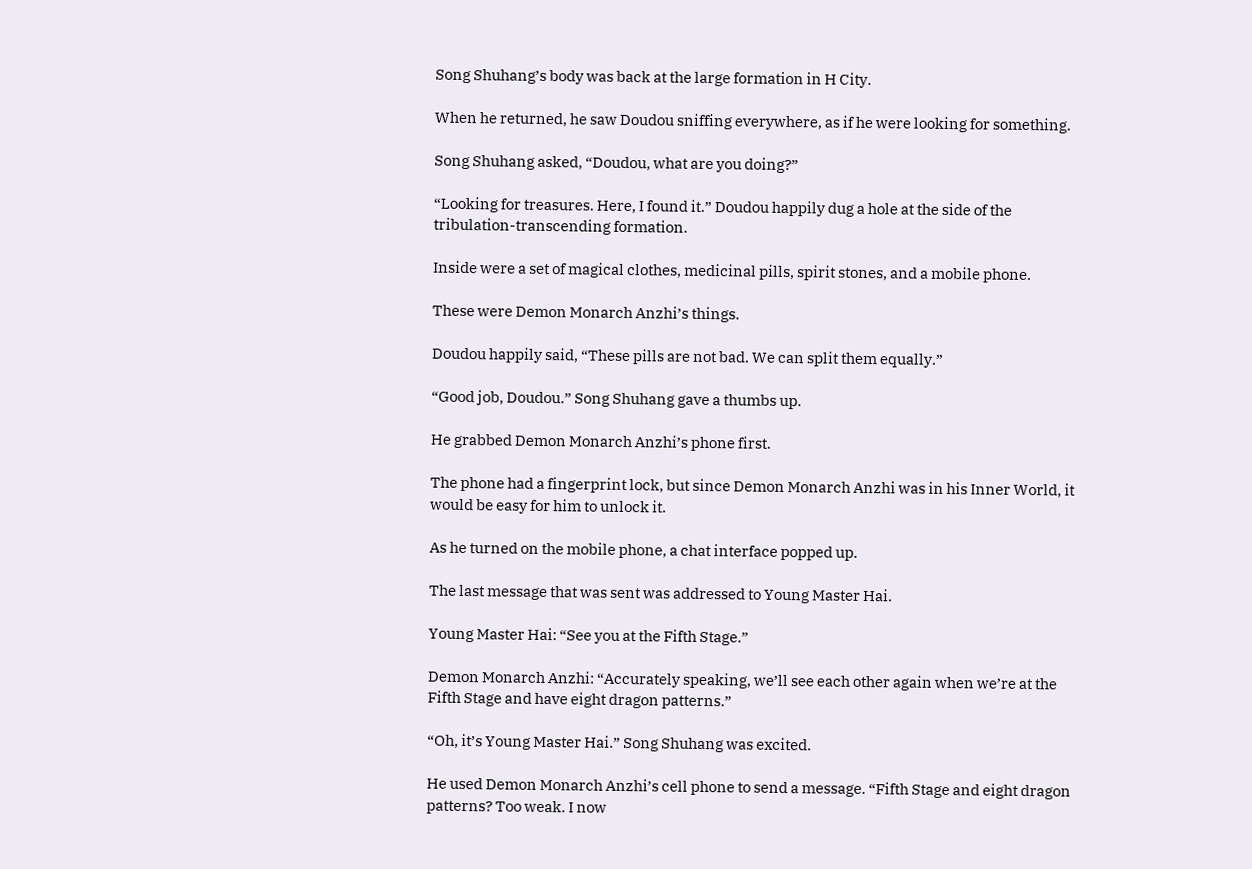Song Shuhang’s body was back at the large formation in H City.

When he returned, he saw Doudou sniffing everywhere, as if he were looking for something.

Song Shuhang asked, “Doudou, what are you doing?”

“Looking for treasures. Here, I found it.” Doudou happily dug a hole at the side of the tribulation-transcending formation.

Inside were a set of magical clothes, medicinal pills, spirit stones, and a mobile phone.

These were Demon Monarch Anzhi’s things.

Doudou happily said, “These pills are not bad. We can split them equally.”

“Good job, Doudou.” Song Shuhang gave a thumbs up.

He grabbed Demon Monarch Anzhi’s phone first.

The phone had a fingerprint lock, but since Demon Monarch Anzhi was in his Inner World, it would be easy for him to unlock it.

As he turned on the mobile phone, a chat interface popped up.

The last message that was sent was addressed to Young Master Hai.

Young Master Hai: “See you at the Fifth Stage.”

Demon Monarch Anzhi: “Accurately speaking, we’ll see each other again when we’re at the Fifth Stage and have eight dragon patterns.”

“Oh, it’s Young Master Hai.” Song Shuhang was excited.

He used Demon Monarch Anzhi’s cell phone to send a message. “Fifth Stage and eight dragon patterns? Too weak. I now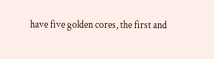have five golden cores, the first and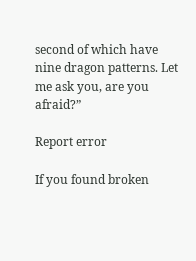second of which have nine dragon patterns. Let me ask you, are you afraid?”

Report error

If you found broken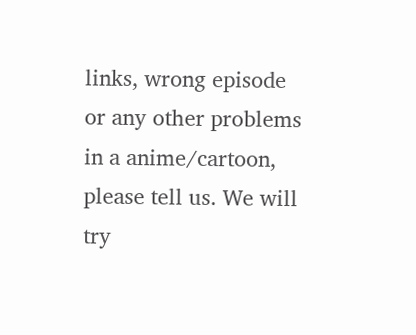links, wrong episode or any other problems in a anime/cartoon, please tell us. We will try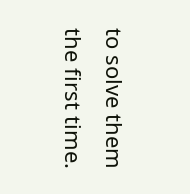to solve them the first time.